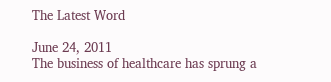The Latest Word

June 24, 2011
The business of healthcare has sprung a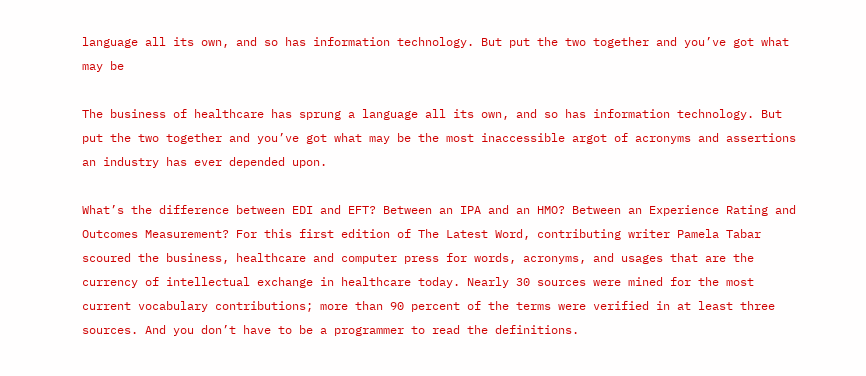language all its own, and so has information technology. But put the two together and you’ve got what may be

The business of healthcare has sprung a language all its own, and so has information technology. But put the two together and you’ve got what may be the most inaccessible argot of acronyms and assertions an industry has ever depended upon.

What’s the difference between EDI and EFT? Between an IPA and an HMO? Between an Experience Rating and Outcomes Measurement? For this first edition of The Latest Word, contributing writer Pamela Tabar scoured the business, healthcare and computer press for words, acronyms, and usages that are the currency of intellectual exchange in healthcare today. Nearly 30 sources were mined for the most current vocabulary contributions; more than 90 percent of the terms were verified in at least three sources. And you don’t have to be a programmer to read the definitions.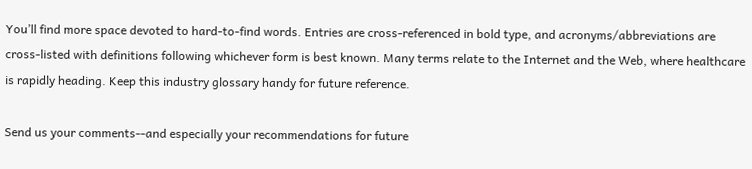You’ll find more space devoted to hard-to-find words. Entries are cross-referenced in bold type, and acronyms/abbreviations are cross-listed with definitions following whichever form is best known. Many terms relate to the Internet and the Web, where healthcare is rapidly heading. Keep this industry glossary handy for future reference.

Send us your comments--and especially your recommendations for future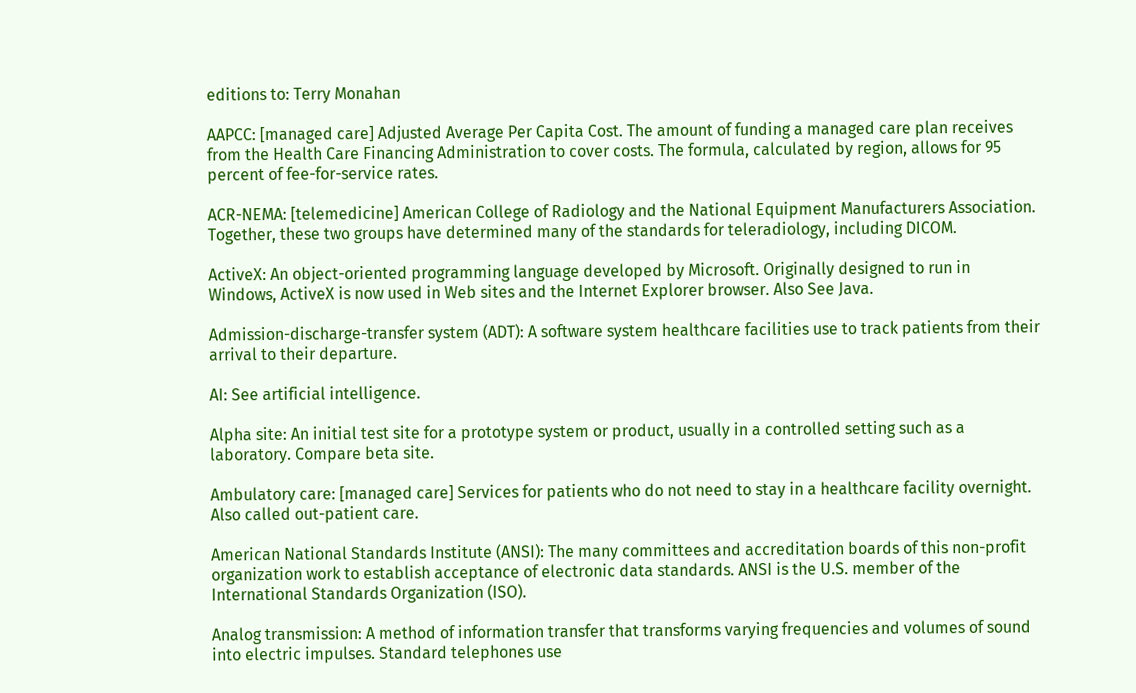editions to: Terry Monahan

AAPCC: [managed care] Adjusted Average Per Capita Cost. The amount of funding a managed care plan receives from the Health Care Financing Administration to cover costs. The formula, calculated by region, allows for 95 percent of fee-for-service rates.

ACR-NEMA: [telemedicine] American College of Radiology and the National Equipment Manufacturers Association. Together, these two groups have determined many of the standards for teleradiology, including DICOM.

ActiveX: An object-oriented programming language developed by Microsoft. Originally designed to run in Windows, ActiveX is now used in Web sites and the Internet Explorer browser. Also See Java.

Admission-discharge-transfer system (ADT): A software system healthcare facilities use to track patients from their arrival to their departure.

AI: See artificial intelligence.

Alpha site: An initial test site for a prototype system or product, usually in a controlled setting such as a laboratory. Compare beta site.

Ambulatory care: [managed care] Services for patients who do not need to stay in a healthcare facility overnight. Also called out-patient care.

American National Standards Institute (ANSI): The many committees and accreditation boards of this non-profit organization work to establish acceptance of electronic data standards. ANSI is the U.S. member of the International Standards Organization (ISO).

Analog transmission: A method of information transfer that transforms varying frequencies and volumes of sound into electric impulses. Standard telephones use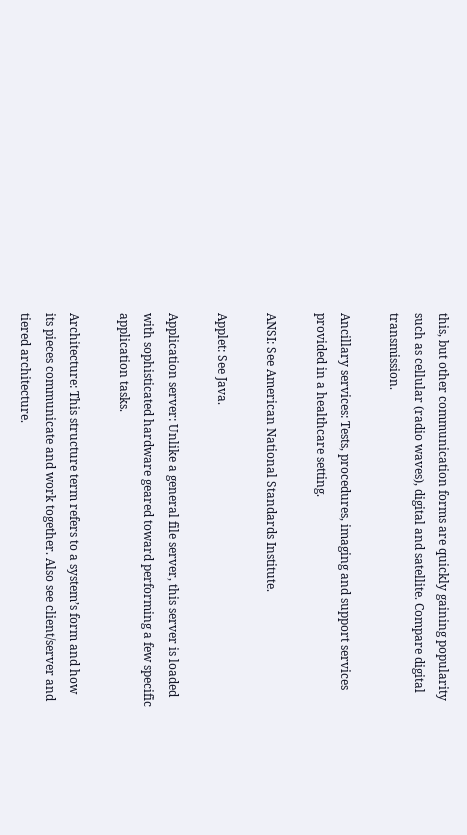this, but other communication forms are quickly gaining popularity such as cellular (radio waves), digital and satellite. Compare digital transmission.

Ancillary services: Tests, procedures, imaging and support services provided in a healthcare setting.

ANSI: See American National Standards Institute.

Applet: See Java.

Application server: Unlike a general file server, this server is loaded with sophisticated hardware geared toward performing a few specific application tasks.

Architecture: This structure term refers to a system’s form and how its pieces communicate and work together. Also see client/server and tiered architecture.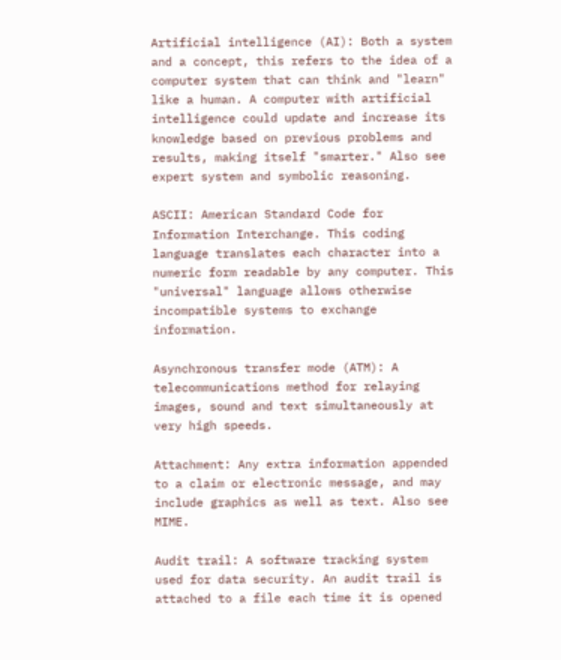Artificial intelligence (AI): Both a system and a concept, this refers to the idea of a computer system that can think and "learn" like a human. A computer with artificial intelligence could update and increase its knowledge based on previous problems and results, making itself "smarter." Also see expert system and symbolic reasoning.

ASCII: American Standard Code for Information Interchange. This coding language translates each character into a numeric form readable by any computer. This "universal" language allows otherwise incompatible systems to exchange information.

Asynchronous transfer mode (ATM): A telecommunications method for relaying images, sound and text simultaneously at very high speeds.

Attachment: Any extra information appended to a claim or electronic message, and may include graphics as well as text. Also see MIME.

Audit trail: A software tracking system used for data security. An audit trail is attached to a file each time it is opened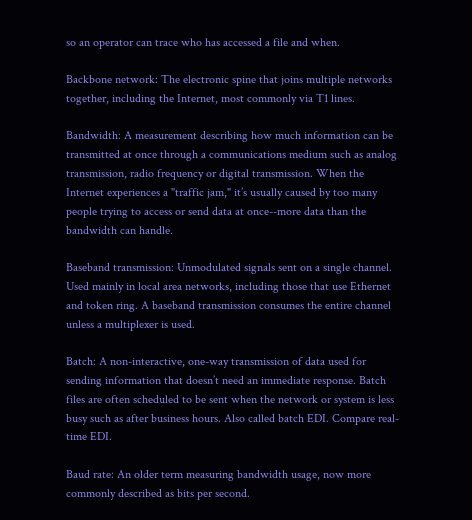so an operator can trace who has accessed a file and when.

Backbone network: The electronic spine that joins multiple networks together, including the Internet, most commonly via T1 lines.

Bandwidth: A measurement describing how much information can be transmitted at once through a communications medium such as analog transmission, radio frequency or digital transmission. When the Internet experiences a "traffic jam," it’s usually caused by too many people trying to access or send data at once--more data than the bandwidth can handle.

Baseband transmission: Unmodulated signals sent on a single channel. Used mainly in local area networks, including those that use Ethernet and token ring. A baseband transmission consumes the entire channel unless a multiplexer is used.

Batch: A non-interactive, one-way transmission of data used for sending information that doesn’t need an immediate response. Batch files are often scheduled to be sent when the network or system is less busy such as after business hours. Also called batch EDI. Compare real-time EDI.

Baud rate: An older term measuring bandwidth usage, now more commonly described as bits per second.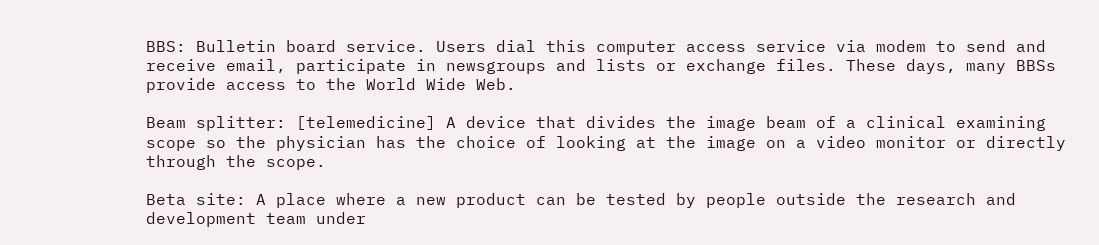BBS: Bulletin board service. Users dial this computer access service via modem to send and receive email, participate in newsgroups and lists or exchange files. These days, many BBSs provide access to the World Wide Web.

Beam splitter: [telemedicine] A device that divides the image beam of a clinical examining scope so the physician has the choice of looking at the image on a video monitor or directly through the scope.

Beta site: A place where a new product can be tested by people outside the research and development team under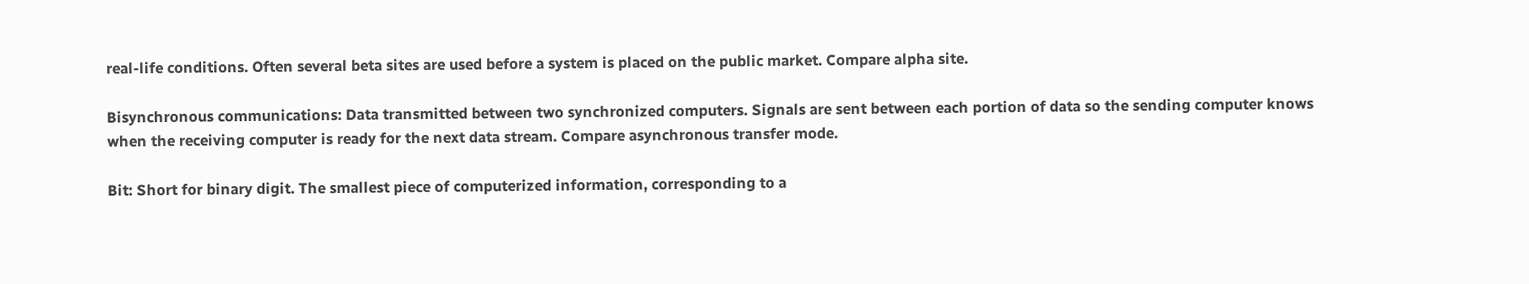real-life conditions. Often several beta sites are used before a system is placed on the public market. Compare alpha site.

Bisynchronous communications: Data transmitted between two synchronized computers. Signals are sent between each portion of data so the sending computer knows when the receiving computer is ready for the next data stream. Compare asynchronous transfer mode.

Bit: Short for binary digit. The smallest piece of computerized information, corresponding to a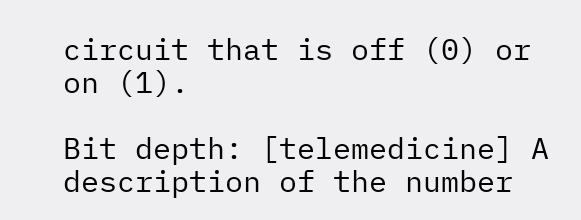circuit that is off (0) or on (1).

Bit depth: [telemedicine] A description of the number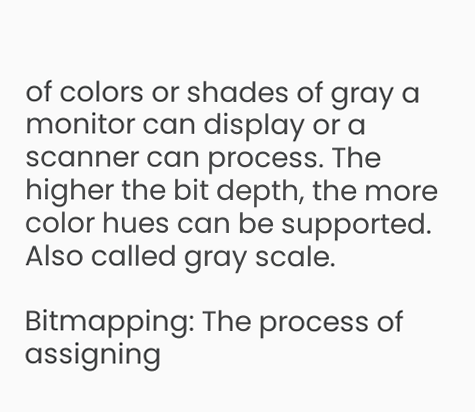of colors or shades of gray a monitor can display or a scanner can process. The higher the bit depth, the more color hues can be supported. Also called gray scale.

Bitmapping: The process of assigning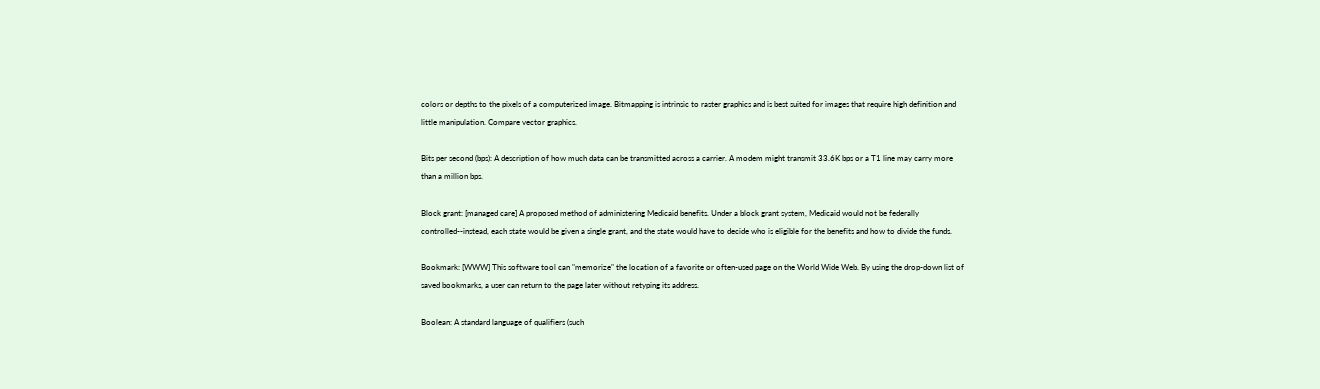colors or depths to the pixels of a computerized image. Bitmapping is intrinsic to raster graphics and is best suited for images that require high definition and little manipulation. Compare vector graphics.

Bits per second (bps): A description of how much data can be transmitted across a carrier. A modem might transmit 33.6K bps or a T1 line may carry more than a million bps.

Block grant: [managed care] A proposed method of administering Medicaid benefits. Under a block grant system, Medicaid would not be federally controlled--instead, each state would be given a single grant, and the state would have to decide who is eligible for the benefits and how to divide the funds.

Bookmark: [WWW] This software tool can "memorize" the location of a favorite or often-used page on the World Wide Web. By using the drop-down list of saved bookmarks, a user can return to the page later without retyping its address.

Boolean: A standard language of qualifiers (such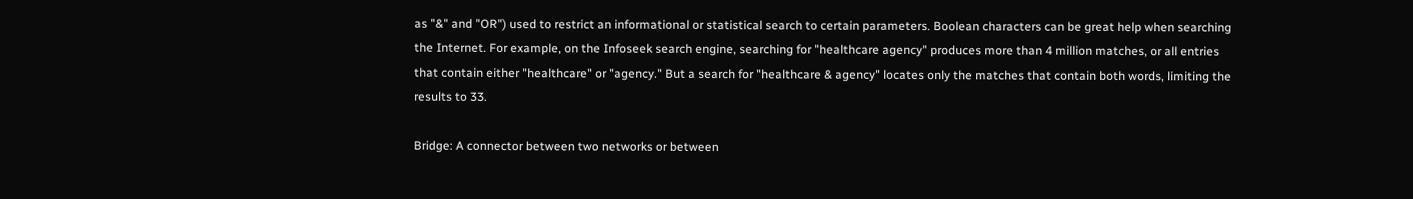as "&" and "OR") used to restrict an informational or statistical search to certain parameters. Boolean characters can be great help when searching the Internet. For example, on the Infoseek search engine, searching for "healthcare agency" produces more than 4 million matches, or all entries that contain either "healthcare" or "agency." But a search for "healthcare & agency" locates only the matches that contain both words, limiting the results to 33.

Bridge: A connector between two networks or between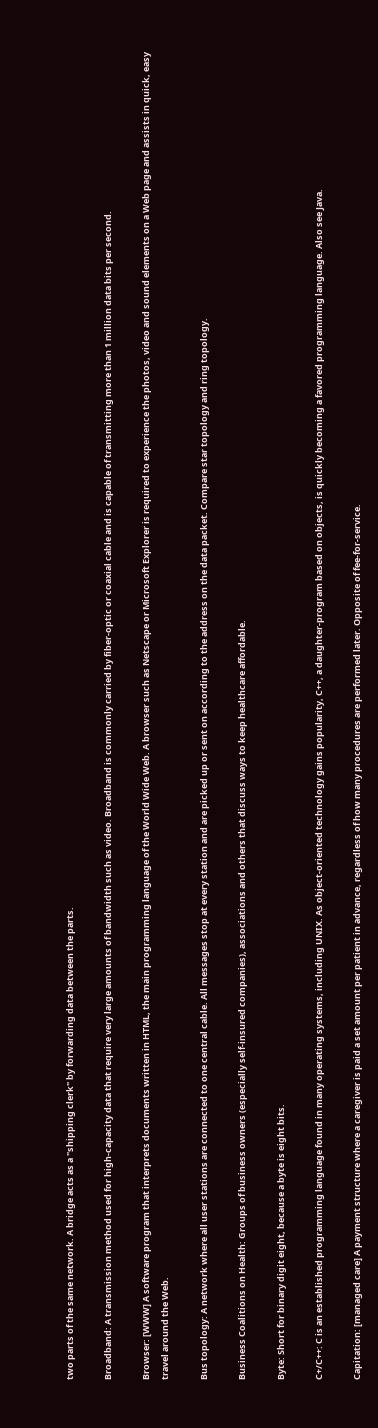two parts of the same network. A bridge acts as a "shipping clerk" by forwarding data between the parts.

Broadband: A transmission method used for high-capacity data that require very large amounts of bandwidth such as video. Broadband is commonly carried by fiber-optic or coaxial cable and is capable of transmitting more than 1 million data bits per second.

Browser: [WWW] A software program that interprets documents written in HTML, the main programming language of the World Wide Web. A browser such as Netscape or Microsoft Explorer is required to experience the photos, video and sound elements on a Web page and assists in quick, easy travel around the Web.

Bus topology: A network where all user stations are connected to one central cable. All messages stop at every station and are picked up or sent on according to the address on the data packet. Compare star topology and ring topology.

Business Coalitions on Health: Groups of business owners (especially self-insured companies), associations and others that discuss ways to keep healthcare affordable.

Byte: Short for binary digit eight, because a byte is eight bits.

C+/C++: C is an established programming language found in many operating systems, including UNIX. As object-oriented technology gains popularity, C++, a daughter-program based on objects, is quickly becoming a favored programming language. Also see Java.

Capitation: [managed care] A payment structure where a caregiver is paid a set amount per patient in advance, regardless of how many procedures are performed later. Opposite of fee-for-service.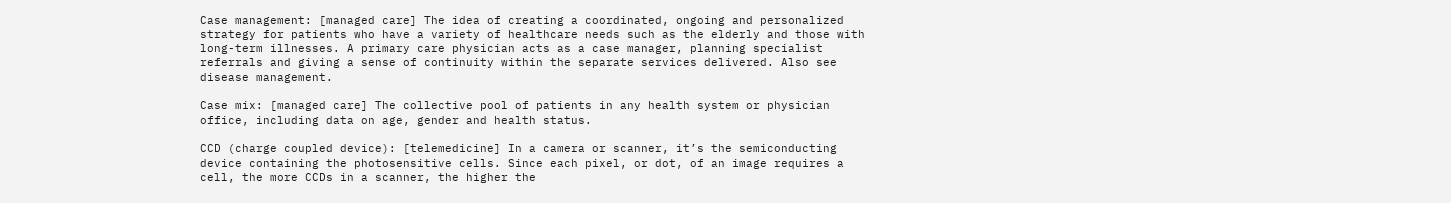Case management: [managed care] The idea of creating a coordinated, ongoing and personalized strategy for patients who have a variety of healthcare needs such as the elderly and those with long-term illnesses. A primary care physician acts as a case manager, planning specialist referrals and giving a sense of continuity within the separate services delivered. Also see disease management.

Case mix: [managed care] The collective pool of patients in any health system or physician office, including data on age, gender and health status.

CCD (charge coupled device): [telemedicine] In a camera or scanner, it’s the semiconducting device containing the photosensitive cells. Since each pixel, or dot, of an image requires a cell, the more CCDs in a scanner, the higher the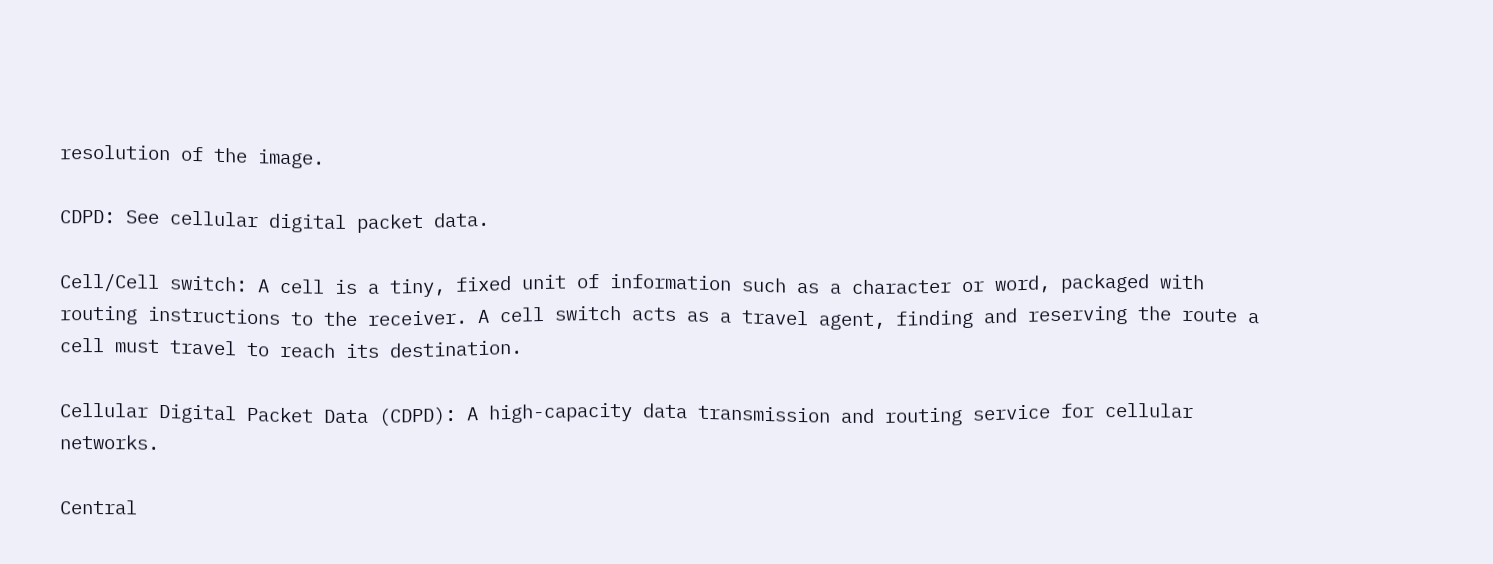resolution of the image.

CDPD: See cellular digital packet data.

Cell/Cell switch: A cell is a tiny, fixed unit of information such as a character or word, packaged with routing instructions to the receiver. A cell switch acts as a travel agent, finding and reserving the route a cell must travel to reach its destination.

Cellular Digital Packet Data (CDPD): A high-capacity data transmission and routing service for cellular networks.

Central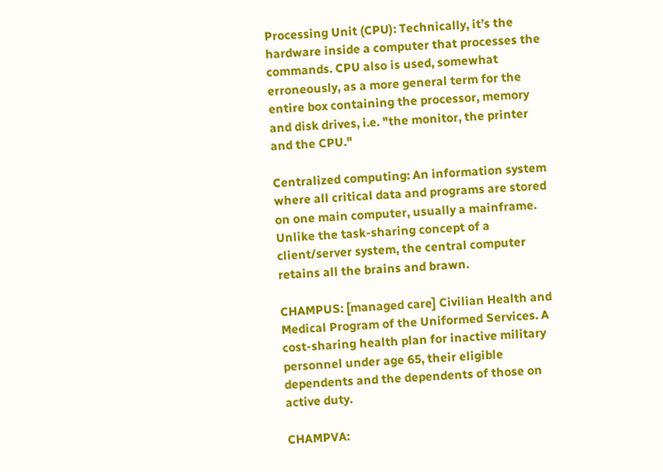Processing Unit (CPU): Technically, it’s the hardware inside a computer that processes the commands. CPU also is used, somewhat erroneously, as a more general term for the entire box containing the processor, memory and disk drives, i.e. "the monitor, the printer and the CPU."

Centralized computing: An information system where all critical data and programs are stored on one main computer, usually a mainframe. Unlike the task-sharing concept of a client/server system, the central computer retains all the brains and brawn.

CHAMPUS: [managed care] Civilian Health and Medical Program of the Uniformed Services. A cost-sharing health plan for inactive military personnel under age 65, their eligible dependents and the dependents of those on active duty.

CHAMPVA: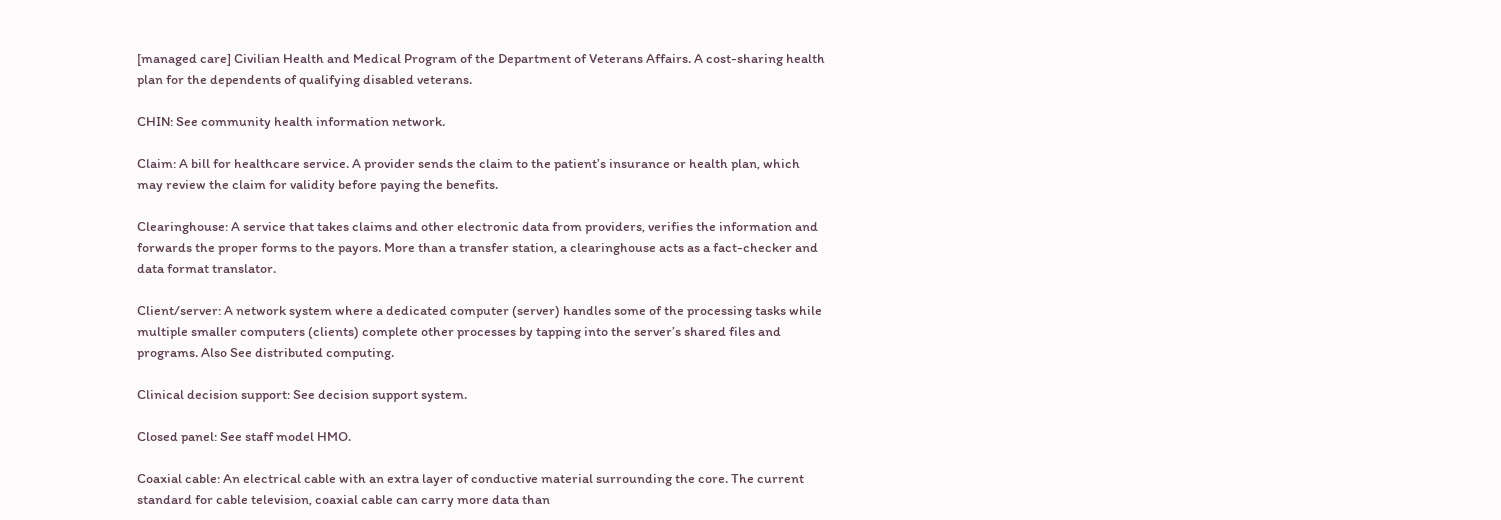[managed care] Civilian Health and Medical Program of the Department of Veterans Affairs. A cost-sharing health plan for the dependents of qualifying disabled veterans.

CHIN: See community health information network.

Claim: A bill for healthcare service. A provider sends the claim to the patient’s insurance or health plan, which may review the claim for validity before paying the benefits.

Clearinghouse: A service that takes claims and other electronic data from providers, verifies the information and forwards the proper forms to the payors. More than a transfer station, a clearinghouse acts as a fact-checker and data format translator.

Client/server: A network system where a dedicated computer (server) handles some of the processing tasks while multiple smaller computers (clients) complete other processes by tapping into the server’s shared files and programs. Also See distributed computing.

Clinical decision support: See decision support system.

Closed panel: See staff model HMO.

Coaxial cable: An electrical cable with an extra layer of conductive material surrounding the core. The current standard for cable television, coaxial cable can carry more data than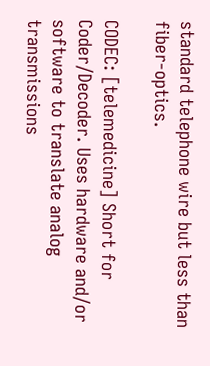standard telephone wire but less than fiber-optics.

CODEC: [telemedicine] Short for Coder/Decoder. Uses hardware and/or software to translate analog transmissions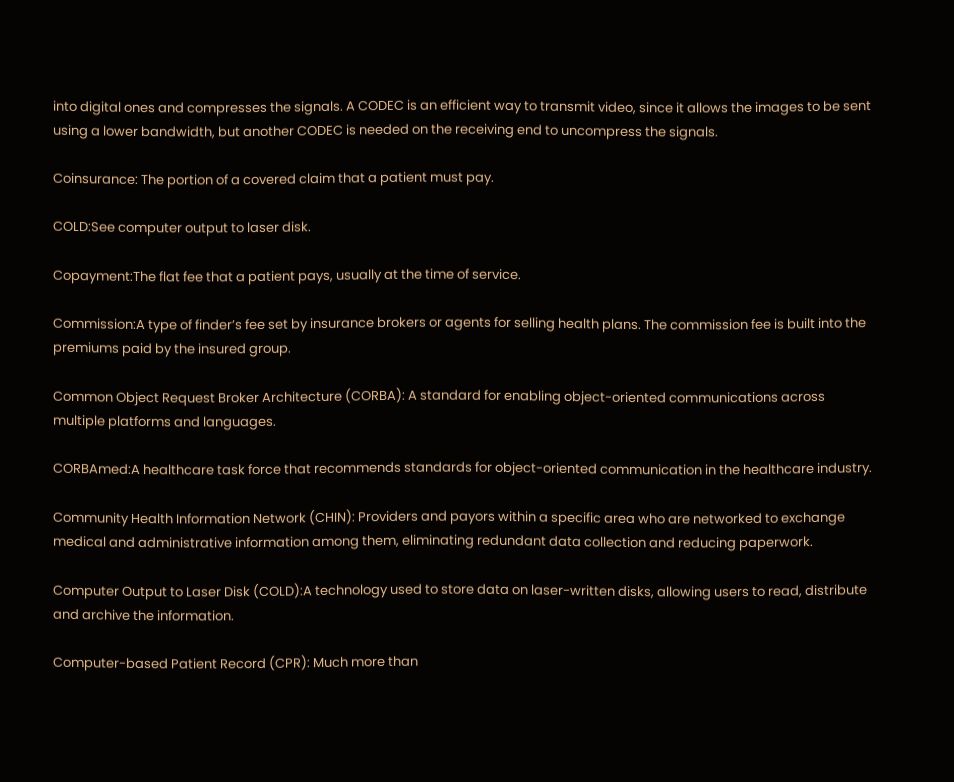into digital ones and compresses the signals. A CODEC is an efficient way to transmit video, since it allows the images to be sent using a lower bandwidth, but another CODEC is needed on the receiving end to uncompress the signals.

Coinsurance: The portion of a covered claim that a patient must pay.

COLD:See computer output to laser disk.

Copayment:The flat fee that a patient pays, usually at the time of service.

Commission:A type of finder’s fee set by insurance brokers or agents for selling health plans. The commission fee is built into the premiums paid by the insured group.

Common Object Request Broker Architecture (CORBA): A standard for enabling object-oriented communications across multiple platforms and languages.

CORBAmed:A healthcare task force that recommends standards for object-oriented communication in the healthcare industry.

Community Health Information Network (CHIN): Providers and payors within a specific area who are networked to exchange medical and administrative information among them, eliminating redundant data collection and reducing paperwork.

Computer Output to Laser Disk (COLD):A technology used to store data on laser-written disks, allowing users to read, distribute and archive the information.

Computer-based Patient Record (CPR): Much more than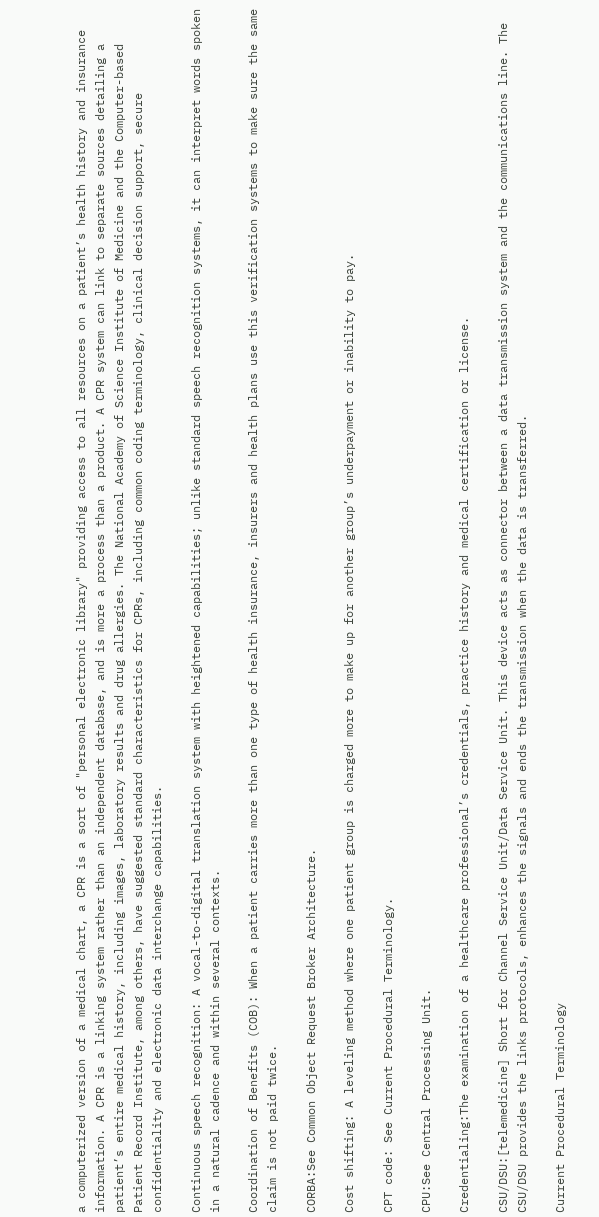a computerized version of a medical chart, a CPR is a sort of "personal electronic library" providing access to all resources on a patient’s health history and insurance information. A CPR is a linking system rather than an independent database, and is more a process than a product. A CPR system can link to separate sources detailing a patient’s entire medical history, including images, laboratory results and drug allergies. The National Academy of Science Institute of Medicine and the Computer-based Patient Record Institute, among others, have suggested standard characteristics for CPRs, including common coding terminology, clinical decision support, secure confidentiality and electronic data interchange capabilities.

Continuous speech recognition: A vocal-to-digital translation system with heightened capabilities; unlike standard speech recognition systems, it can interpret words spoken in a natural cadence and within several contexts.

Coordination of Benefits (COB): When a patient carries more than one type of health insurance, insurers and health plans use this verification systems to make sure the same claim is not paid twice.

CORBA:See Common Object Request Broker Architecture.

Cost shifting: A leveling method where one patient group is charged more to make up for another group’s underpayment or inability to pay.

CPT code: See Current Procedural Terminology.

CPU:See Central Processing Unit.

Credentialing:The examination of a healthcare professional’s credentials, practice history and medical certification or license.

CSU/DSU:[telemedicine] Short for Channel Service Unit/Data Service Unit. This device acts as connector between a data transmission system and the communications line. The CSU/DSU provides the links protocols, enhances the signals and ends the transmission when the data is transferred.

Current Procedural Terminology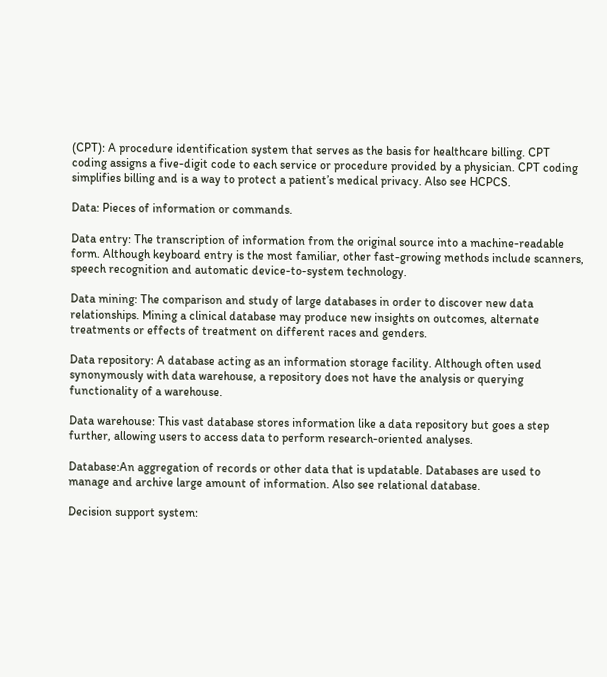(CPT): A procedure identification system that serves as the basis for healthcare billing. CPT coding assigns a five-digit code to each service or procedure provided by a physician. CPT coding simplifies billing and is a way to protect a patient’s medical privacy. Also see HCPCS.

Data: Pieces of information or commands.

Data entry: The transcription of information from the original source into a machine-readable form. Although keyboard entry is the most familiar, other fast-growing methods include scanners, speech recognition and automatic device-to-system technology.

Data mining: The comparison and study of large databases in order to discover new data relationships. Mining a clinical database may produce new insights on outcomes, alternate treatments or effects of treatment on different races and genders.

Data repository: A database acting as an information storage facility. Although often used synonymously with data warehouse, a repository does not have the analysis or querying functionality of a warehouse.

Data warehouse: This vast database stores information like a data repository but goes a step further, allowing users to access data to perform research-oriented analyses.

Database:An aggregation of records or other data that is updatable. Databases are used to manage and archive large amount of information. Also see relational database.

Decision support system: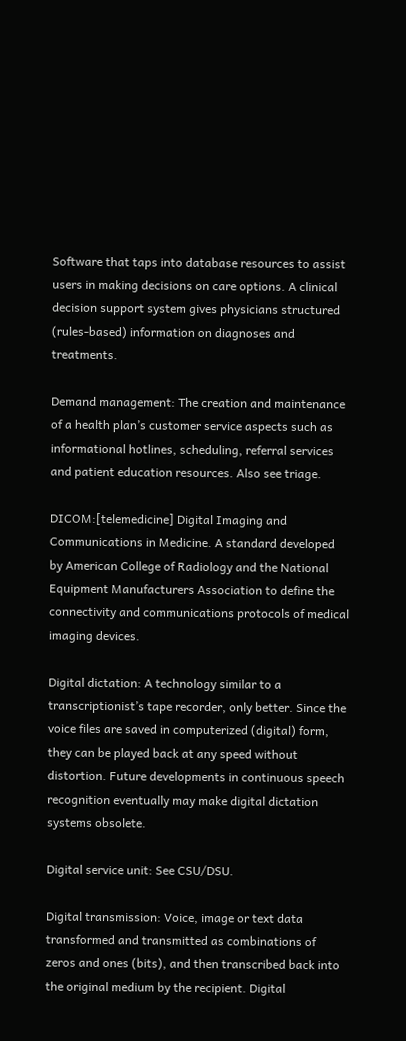Software that taps into database resources to assist users in making decisions on care options. A clinical decision support system gives physicians structured (rules-based) information on diagnoses and treatments.

Demand management: The creation and maintenance of a health plan’s customer service aspects such as informational hotlines, scheduling, referral services and patient education resources. Also see triage.

DICOM:[telemedicine] Digital Imaging and Communications in Medicine. A standard developed by American College of Radiology and the National Equipment Manufacturers Association to define the connectivity and communications protocols of medical imaging devices.

Digital dictation: A technology similar to a transcriptionist’s tape recorder, only better. Since the voice files are saved in computerized (digital) form, they can be played back at any speed without distortion. Future developments in continuous speech recognition eventually may make digital dictation systems obsolete.

Digital service unit: See CSU/DSU.

Digital transmission: Voice, image or text data transformed and transmitted as combinations of zeros and ones (bits), and then transcribed back into the original medium by the recipient. Digital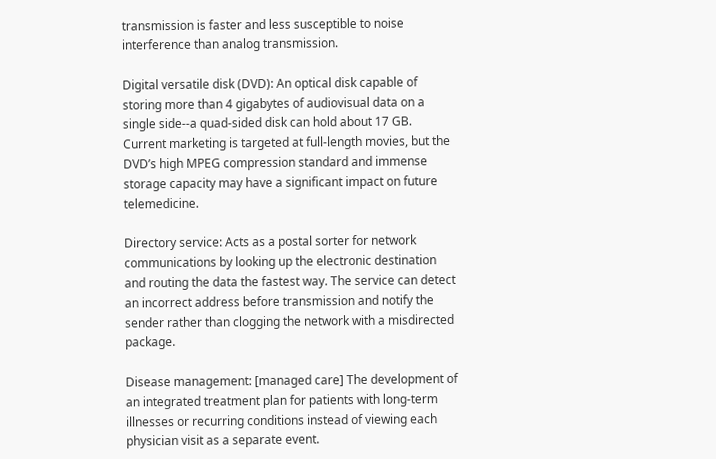transmission is faster and less susceptible to noise interference than analog transmission.

Digital versatile disk (DVD): An optical disk capable of storing more than 4 gigabytes of audiovisual data on a single side--a quad-sided disk can hold about 17 GB. Current marketing is targeted at full-length movies, but the DVD’s high MPEG compression standard and immense storage capacity may have a significant impact on future telemedicine.

Directory service: Acts as a postal sorter for network communications by looking up the electronic destination and routing the data the fastest way. The service can detect an incorrect address before transmission and notify the sender rather than clogging the network with a misdirected package.

Disease management: [managed care] The development of an integrated treatment plan for patients with long-term illnesses or recurring conditions instead of viewing each physician visit as a separate event.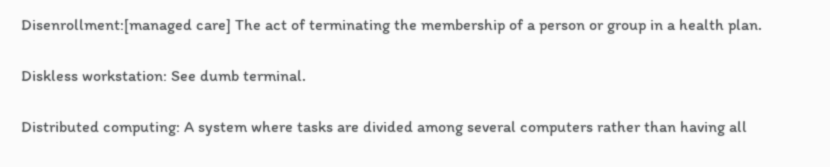Disenrollment:[managed care] The act of terminating the membership of a person or group in a health plan.

Diskless workstation: See dumb terminal.

Distributed computing: A system where tasks are divided among several computers rather than having all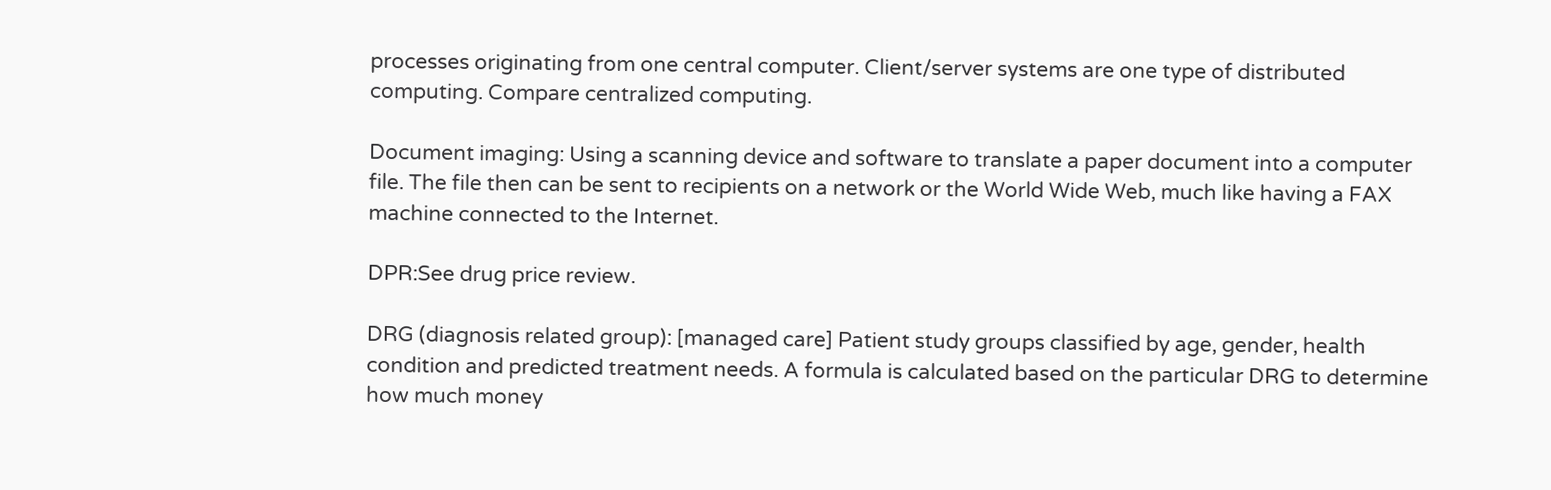processes originating from one central computer. Client/server systems are one type of distributed computing. Compare centralized computing.

Document imaging: Using a scanning device and software to translate a paper document into a computer file. The file then can be sent to recipients on a network or the World Wide Web, much like having a FAX machine connected to the Internet.

DPR:See drug price review.

DRG (diagnosis related group): [managed care] Patient study groups classified by age, gender, health condition and predicted treatment needs. A formula is calculated based on the particular DRG to determine how much money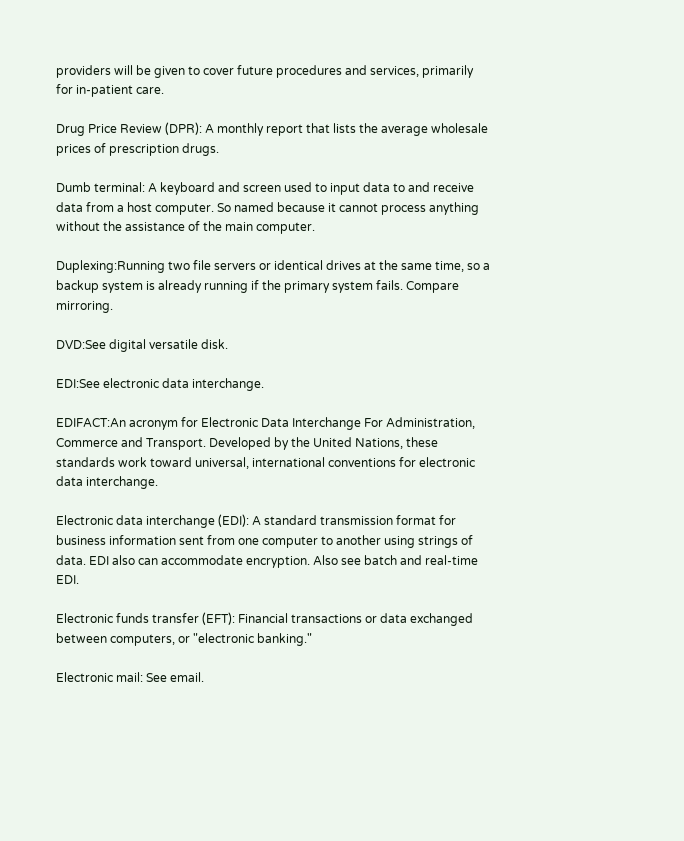providers will be given to cover future procedures and services, primarily for in-patient care.

Drug Price Review (DPR): A monthly report that lists the average wholesale prices of prescription drugs.

Dumb terminal: A keyboard and screen used to input data to and receive data from a host computer. So named because it cannot process anything without the assistance of the main computer.

Duplexing:Running two file servers or identical drives at the same time, so a backup system is already running if the primary system fails. Compare mirroring.

DVD:See digital versatile disk.

EDI:See electronic data interchange.

EDIFACT:An acronym for Electronic Data Interchange For Administration, Commerce and Transport. Developed by the United Nations, these standards work toward universal, international conventions for electronic data interchange.

Electronic data interchange (EDI): A standard transmission format for business information sent from one computer to another using strings of data. EDI also can accommodate encryption. Also see batch and real-time EDI.

Electronic funds transfer (EFT): Financial transactions or data exchanged between computers, or "electronic banking."

Electronic mail: See email.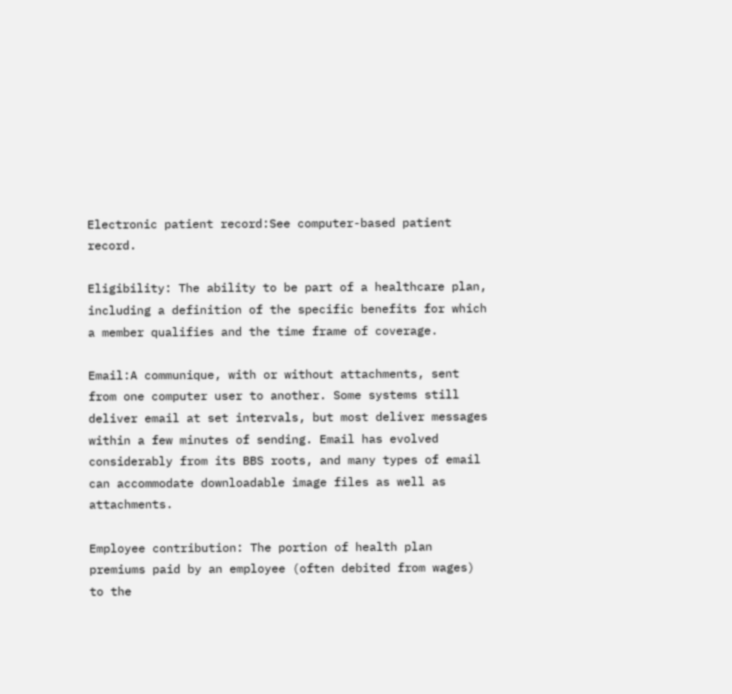Electronic patient record:See computer-based patient record.

Eligibility: The ability to be part of a healthcare plan, including a definition of the specific benefits for which a member qualifies and the time frame of coverage.

Email:A communique, with or without attachments, sent from one computer user to another. Some systems still deliver email at set intervals, but most deliver messages within a few minutes of sending. Email has evolved considerably from its BBS roots, and many types of email can accommodate downloadable image files as well as attachments.

Employee contribution: The portion of health plan premiums paid by an employee (often debited from wages) to the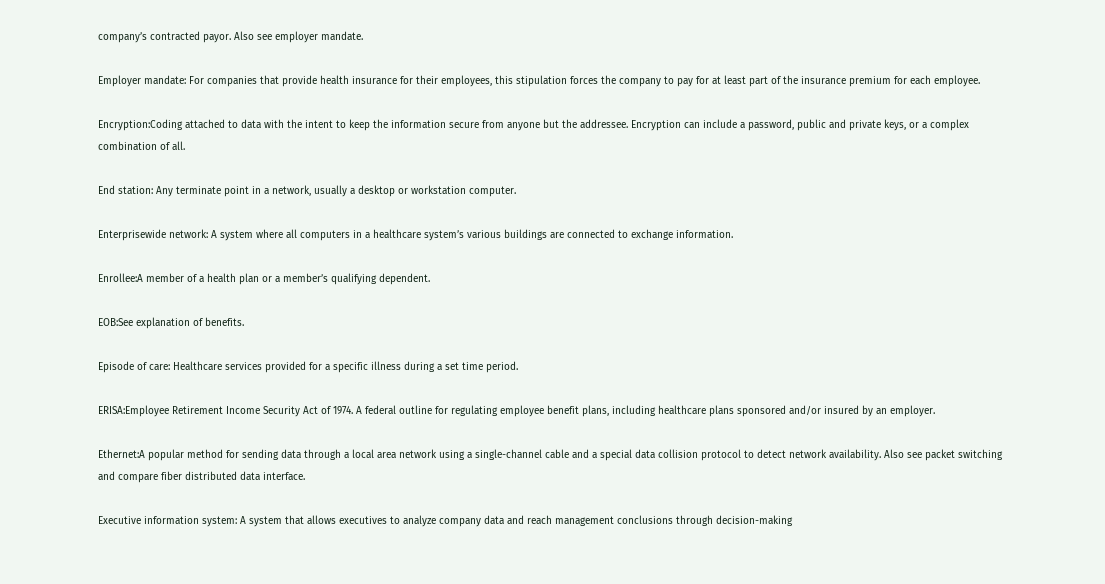company’s contracted payor. Also see employer mandate.

Employer mandate: For companies that provide health insurance for their employees, this stipulation forces the company to pay for at least part of the insurance premium for each employee.

Encryption:Coding attached to data with the intent to keep the information secure from anyone but the addressee. Encryption can include a password, public and private keys, or a complex combination of all.

End station: Any terminate point in a network, usually a desktop or workstation computer.

Enterprisewide network: A system where all computers in a healthcare system’s various buildings are connected to exchange information.

Enrollee:A member of a health plan or a member’s qualifying dependent.

EOB:See explanation of benefits.

Episode of care: Healthcare services provided for a specific illness during a set time period.

ERISA:Employee Retirement Income Security Act of 1974. A federal outline for regulating employee benefit plans, including healthcare plans sponsored and/or insured by an employer.

Ethernet:A popular method for sending data through a local area network using a single-channel cable and a special data collision protocol to detect network availability. Also see packet switching and compare fiber distributed data interface.

Executive information system: A system that allows executives to analyze company data and reach management conclusions through decision-making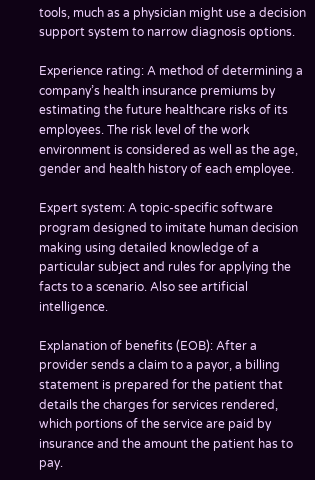tools, much as a physician might use a decision support system to narrow diagnosis options.

Experience rating: A method of determining a company’s health insurance premiums by estimating the future healthcare risks of its employees. The risk level of the work environment is considered as well as the age, gender and health history of each employee.

Expert system: A topic-specific software program designed to imitate human decision making using detailed knowledge of a particular subject and rules for applying the facts to a scenario. Also see artificial intelligence.

Explanation of benefits (EOB): After a provider sends a claim to a payor, a billing statement is prepared for the patient that details the charges for services rendered, which portions of the service are paid by insurance and the amount the patient has to pay.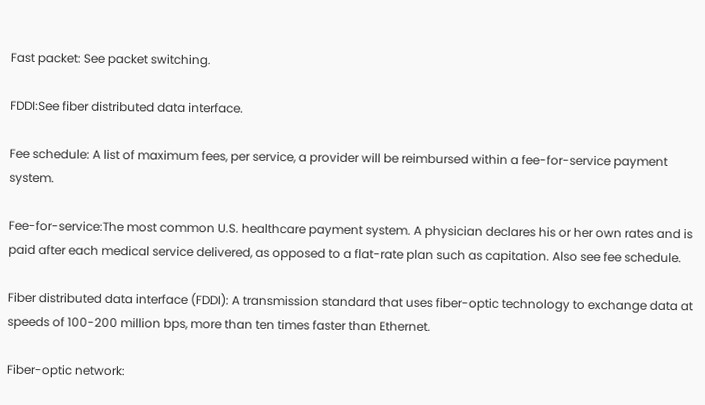Fast packet: See packet switching.

FDDI:See fiber distributed data interface.

Fee schedule: A list of maximum fees, per service, a provider will be reimbursed within a fee-for-service payment system.

Fee-for-service:The most common U.S. healthcare payment system. A physician declares his or her own rates and is paid after each medical service delivered, as opposed to a flat-rate plan such as capitation. Also see fee schedule.

Fiber distributed data interface (FDDI): A transmission standard that uses fiber-optic technology to exchange data at speeds of 100-200 million bps, more than ten times faster than Ethernet.

Fiber-optic network: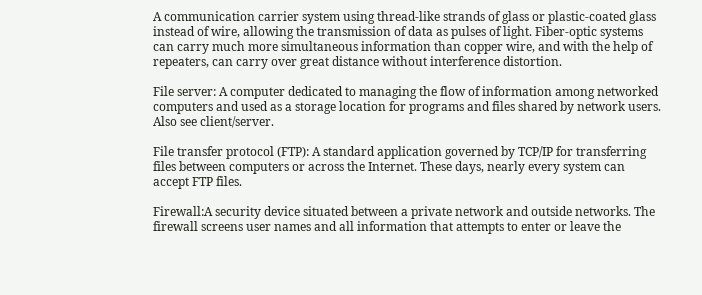A communication carrier system using thread-like strands of glass or plastic-coated glass instead of wire, allowing the transmission of data as pulses of light. Fiber-optic systems can carry much more simultaneous information than copper wire, and with the help of repeaters, can carry over great distance without interference distortion.

File server: A computer dedicated to managing the flow of information among networked computers and used as a storage location for programs and files shared by network users. Also see client/server.

File transfer protocol (FTP): A standard application governed by TCP/IP for transferring files between computers or across the Internet. These days, nearly every system can accept FTP files.

Firewall:A security device situated between a private network and outside networks. The firewall screens user names and all information that attempts to enter or leave the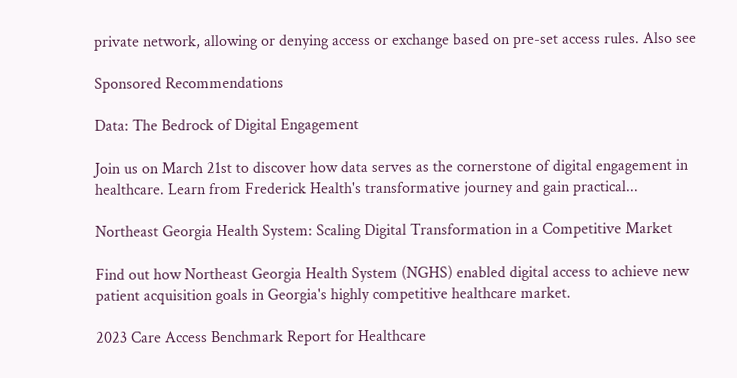private network, allowing or denying access or exchange based on pre-set access rules. Also see

Sponsored Recommendations

Data: The Bedrock of Digital Engagement

Join us on March 21st to discover how data serves as the cornerstone of digital engagement in healthcare. Learn from Frederick Health's transformative journey and gain practical...

Northeast Georgia Health System: Scaling Digital Transformation in a Competitive Market

Find out how Northeast Georgia Health System (NGHS) enabled digital access to achieve new patient acquisition goals in Georgia's highly competitive healthcare market.

2023 Care Access Benchmark Report for Healthcare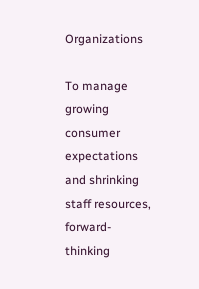Organizations

To manage growing consumer expectations and shrinking staff resources, forward-thinking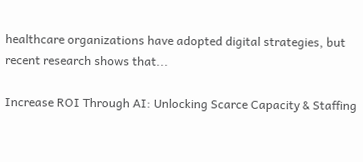healthcare organizations have adopted digital strategies, but recent research shows that...

Increase ROI Through AI: Unlocking Scarce Capacity & Staffing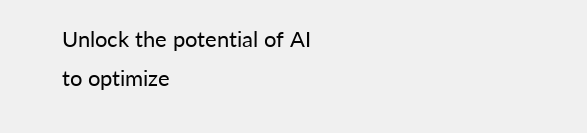Unlock the potential of AI to optimize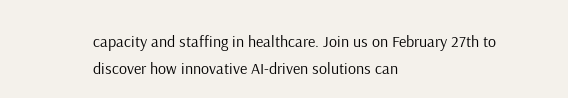capacity and staffing in healthcare. Join us on February 27th to discover how innovative AI-driven solutions can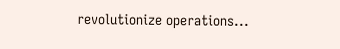revolutionize operations...